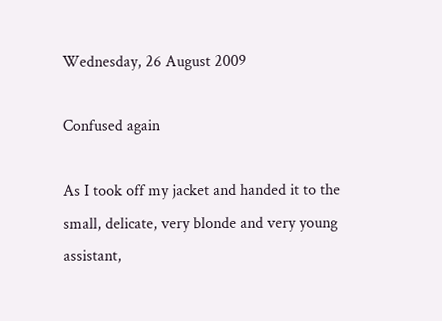Wednesday, 26 August 2009

Confused again

As I took off my jacket and handed it to the small, delicate, very blonde and very young assistant,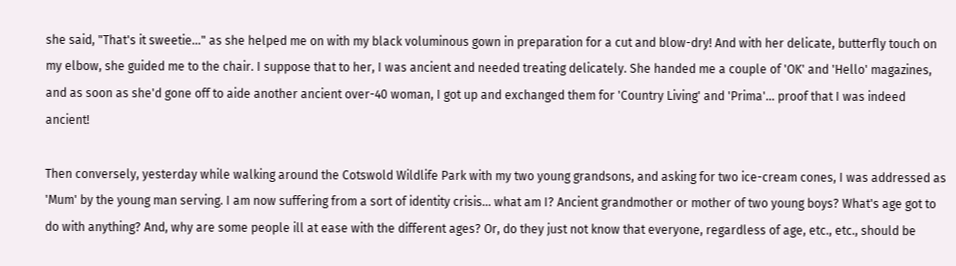she said, "That's it sweetie..." as she helped me on with my black voluminous gown in preparation for a cut and blow-dry! And with her delicate, butterfly touch on my elbow, she guided me to the chair. I suppose that to her, I was ancient and needed treating delicately. She handed me a couple of 'OK' and 'Hello' magazines, and as soon as she'd gone off to aide another ancient over-40 woman, I got up and exchanged them for 'Country Living' and 'Prima'... proof that I was indeed ancient!

Then conversely, yesterday while walking around the Cotswold Wildlife Park with my two young grandsons, and asking for two ice-cream cones, I was addressed as 'Mum' by the young man serving. I am now suffering from a sort of identity crisis... what am I? Ancient grandmother or mother of two young boys? What's age got to do with anything? And, why are some people ill at ease with the different ages? Or, do they just not know that everyone, regardless of age, etc., etc., should be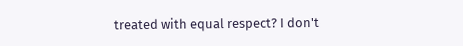treated with equal respect? I don't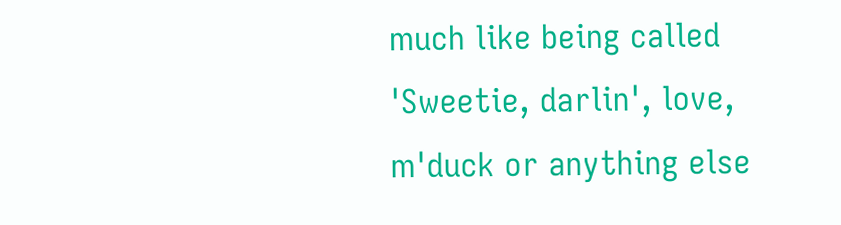much like being called 'Sweetie, darlin', love, m'duck or anything else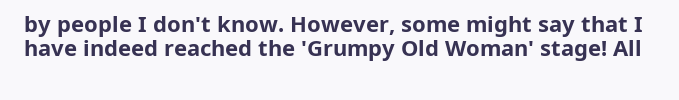by people I don't know. However, some might say that I have indeed reached the 'Grumpy Old Woman' stage! All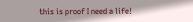this is proof I need a life!